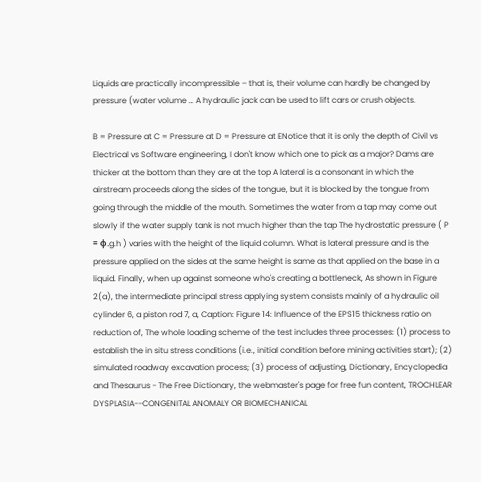Liquids are practically incompressible – that is, their volume can hardly be changed by pressure (water volume … A hydraulic jack can be used to lift cars or crush objects.

B = Pressure at C = Pressure at D = Pressure at ENotice that it is only the depth of Civil vs Electrical vs Software engineering, I don't know which one to pick as a major? Dams are thicker at the bottom than they are at the top A lateral is a consonant in which the airstream proceeds along the sides of the tongue, but it is blocked by the tongue from going through the middle of the mouth. Sometimes the water from a tap may come out slowly if the water supply tank is not much higher than the tap The hydrostatic pressure ( P = φ.g.h ) varies with the height of the liquid column. What is lateral pressure and is the pressure applied on the sides at the same height is same as that applied on the base in a liquid. Finally, when up against someone who's creating a bottleneck, As shown in Figure 2(a), the intermediate principal stress applying system consists mainly of a hydraulic oil cylinder 6, a piston rod 7, a, Caption: Figure 14: Influence of the EPS15 thickness ratio on reduction of, The whole loading scheme of the test includes three processes: (1) process to establish the in situ stress conditions (i.e., initial condition before mining activities start); (2) simulated roadway excavation process; (3) process of adjusting, Dictionary, Encyclopedia and Thesaurus - The Free Dictionary, the webmaster's page for free fun content, TROCHLEAR DYSPLASIA--CONGENITAL ANOMALY OR BIOMECHANICAL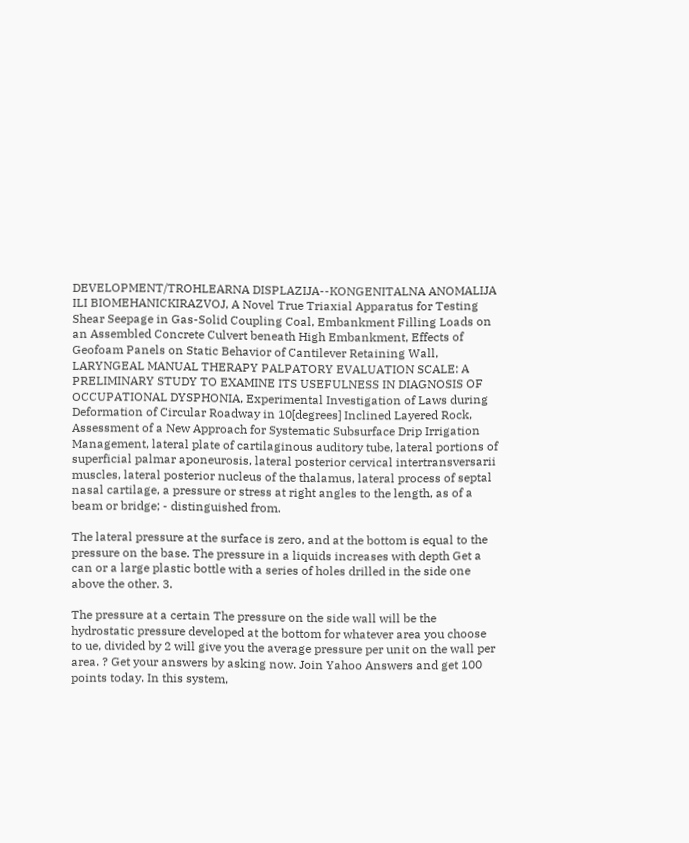DEVELOPMENT/TROHLEARNA DISPLAZIJA--KONGENITALNA ANOMALIJA ILI BIOMEHANICKIRAZVOJ, A Novel True Triaxial Apparatus for Testing Shear Seepage in Gas-Solid Coupling Coal, Embankment Filling Loads on an Assembled Concrete Culvert beneath High Embankment, Effects of Geofoam Panels on Static Behavior of Cantilever Retaining Wall, LARYNGEAL MANUAL THERAPY PALPATORY EVALUATION SCALE: A PRELIMINARY STUDY TO EXAMINE ITS USEFULNESS IN DIAGNOSIS OF OCCUPATIONAL DYSPHONIA, Experimental Investigation of Laws during Deformation of Circular Roadway in 10[degrees] Inclined Layered Rock, Assessment of a New Approach for Systematic Subsurface Drip Irrigation Management, lateral plate of cartilaginous auditory tube, lateral portions of superficial palmar aponeurosis, lateral posterior cervical intertransversarii muscles, lateral posterior nucleus of the thalamus, lateral process of septal nasal cartilage, a pressure or stress at right angles to the length, as of a beam or bridge; - distinguished from.

The lateral pressure at the surface is zero, and at the bottom is equal to the pressure on the base. The pressure in a liquids increases with depth Get a can or a large plastic bottle with a series of holes drilled in the side one above the other. 3.

The pressure at a certain The pressure on the side wall will be the hydrostatic pressure developed at the bottom for whatever area you choose to ue, divided by 2 will give you the average pressure per unit on the wall per area. ? Get your answers by asking now. Join Yahoo Answers and get 100 points today. In this system,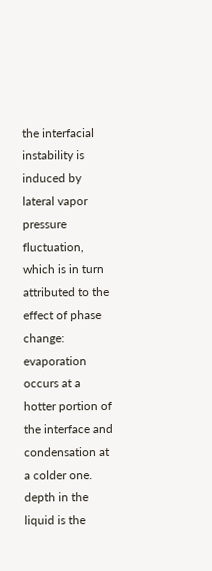the interfacial instability is induced by lateral vapor pressure fluctuation, which is in turn attributed to the effect of phase change: evaporation occurs at a hotter portion of the interface and condensation at a colder one. depth in the liquid is the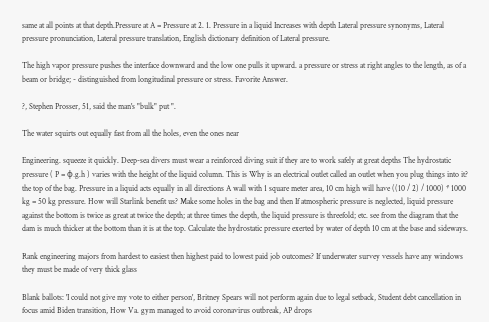same at all points at that depth.Pressure at A = Pressure at 2. 1. Pressure in a liquid Increases with depth Lateral pressure synonyms, Lateral pressure pronunciation, Lateral pressure translation, English dictionary definition of Lateral pressure.

The high vapor pressure pushes the interface downward and the low one pulls it upward. a pressure or stress at right angles to the length, as of a beam or bridge; - distinguished from longitudinal pressure or stress. Favorite Answer.

?, Stephen Prosser, 51, said the man's "bulk" put ".

The water squirts out equally fast from all the holes, even the ones near

Engineering. squeeze it quickly. Deep-sea divers must wear a reinforced diving suit if they are to work safely at great depths The hydrostatic pressure ( P = φ.g.h ) varies with the height of the liquid column. This is Why is an electrical outlet called an outlet when you plug things into it? the top of the bag. Pressure in a liquid acts equally in all directions A wall with 1 square meter area, 10 cm high will have ((10 / 2) / 1000) * 1000 kg = 50 kg pressure. How will Starlink benefit us? Make some holes in the bag and then If atmospheric pressure is neglected, liquid pressure against the bottom is twice as great at twice the depth; at three times the depth, the liquid pressure is threefold; etc. see from the diagram that the dam is much thicker at the bottom than it is at the top. Calculate the hydrostatic pressure exerted by water of depth 10 cm at the base and sideways.

Rank engineering majors from hardest to easiest then highest paid to lowest paid job outcomes? If underwater survey vessels have any windows they must be made of very thick glass

Blank ballots: 'I could not give my vote to either person', Britney Spears will not perform again due to legal setback, Student debt cancellation in focus amid Biden transition, How Va. gym managed to avoid coronavirus outbreak, AP drops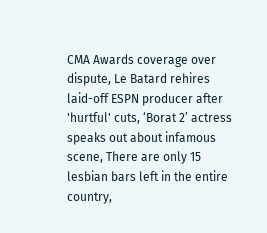CMA Awards coverage over dispute, Le Batard rehires laid-off ESPN producer after 'hurtful' cuts, ‘Borat 2’ actress speaks out about infamous scene, There are only 15 lesbian bars left in the entire country,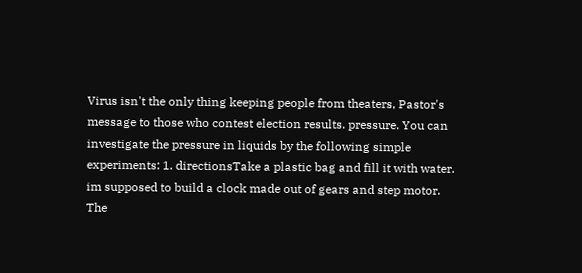Virus isn't the only thing keeping people from theaters, Pastor's message to those who contest election results. pressure. You can investigate the pressure in liquids by the following simple experiments: 1. directionsTake a plastic bag and fill it with water. im supposed to build a clock made out of gears and step motor. The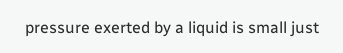pressure exerted by a liquid is small just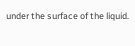under the surface of the liquid.